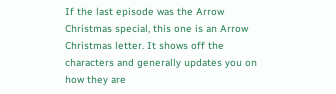If the last episode was the Arrow Christmas special, this one is an Arrow Christmas letter. It shows off the characters and generally updates you on how they are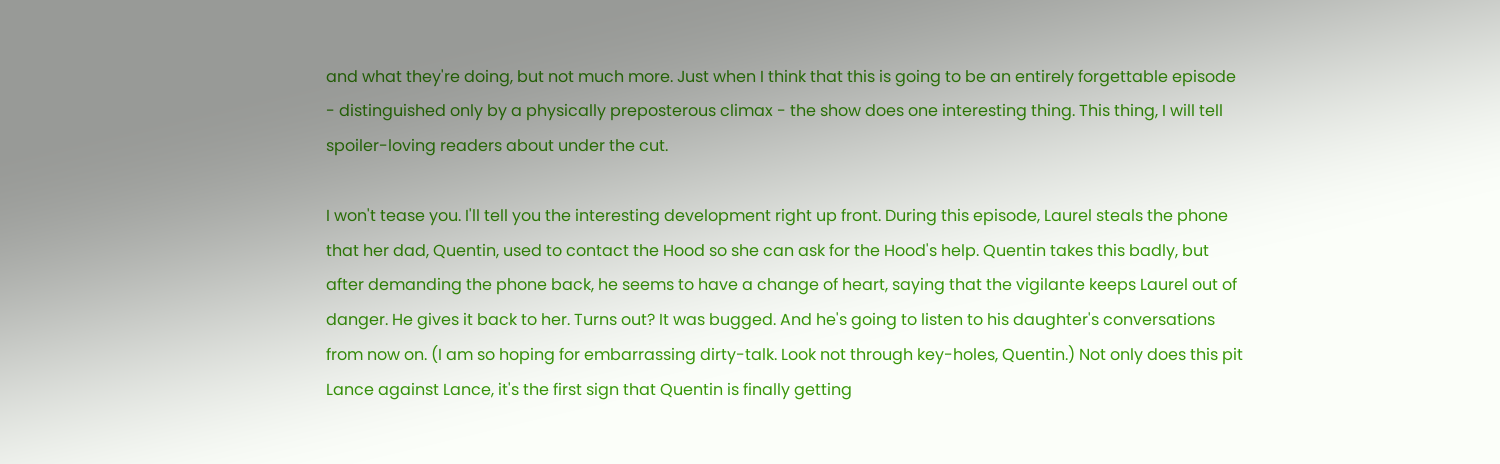and what they're doing, but not much more. Just when I think that this is going to be an entirely forgettable episode - distinguished only by a physically preposterous climax - the show does one interesting thing. This thing, I will tell spoiler-loving readers about under the cut.

I won't tease you. I'll tell you the interesting development right up front. During this episode, Laurel steals the phone that her dad, Quentin, used to contact the Hood so she can ask for the Hood's help. Quentin takes this badly, but after demanding the phone back, he seems to have a change of heart, saying that the vigilante keeps Laurel out of danger. He gives it back to her. Turns out? It was bugged. And he's going to listen to his daughter's conversations from now on. (I am so hoping for embarrassing dirty-talk. Look not through key-holes, Quentin.) Not only does this pit Lance against Lance, it's the first sign that Quentin is finally getting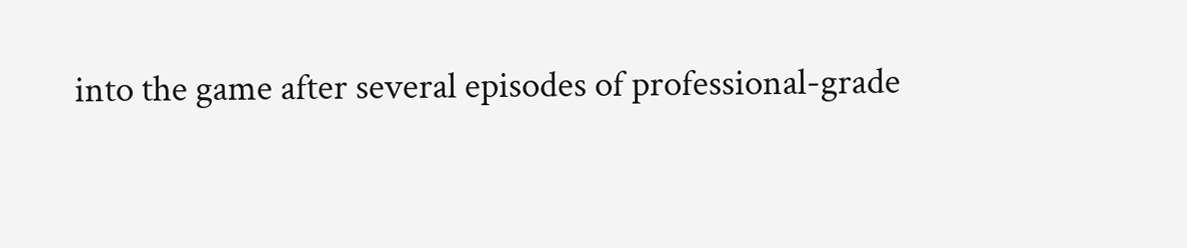into the game after several episodes of professional-grade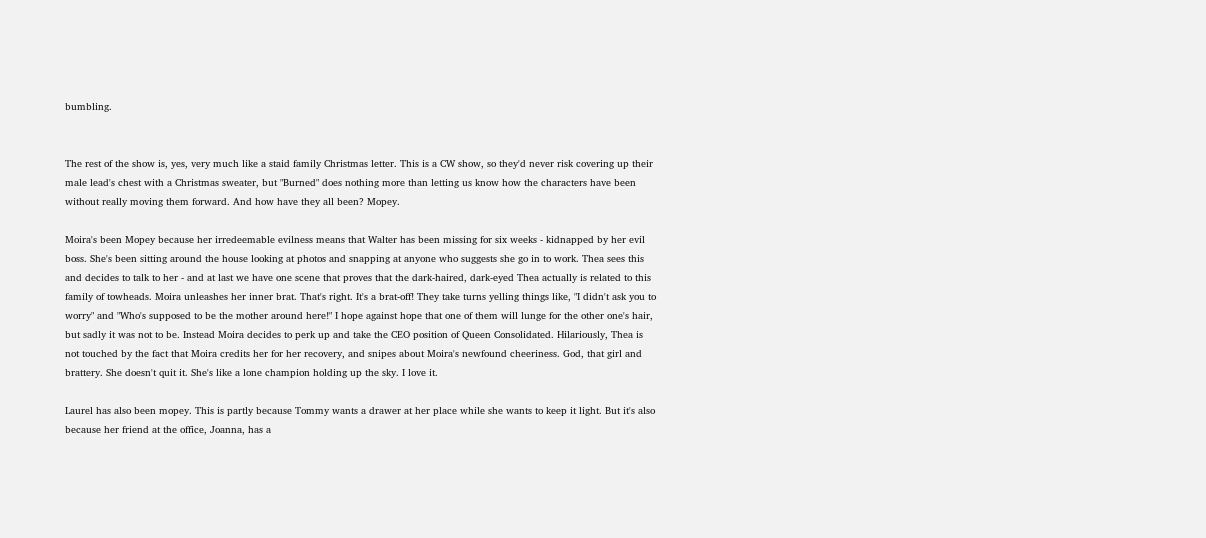bumbling.


The rest of the show is, yes, very much like a staid family Christmas letter. This is a CW show, so they'd never risk covering up their male lead's chest with a Christmas sweater, but "Burned" does nothing more than letting us know how the characters have been without really moving them forward. And how have they all been? Mopey.

Moira's been Mopey because her irredeemable evilness means that Walter has been missing for six weeks - kidnapped by her evil boss. She's been sitting around the house looking at photos and snapping at anyone who suggests she go in to work. Thea sees this and decides to talk to her - and at last we have one scene that proves that the dark-haired, dark-eyed Thea actually is related to this family of towheads. Moira unleashes her inner brat. That's right. It's a brat-off! They take turns yelling things like, "I didn't ask you to worry" and "Who's supposed to be the mother around here!" I hope against hope that one of them will lunge for the other one's hair, but sadly it was not to be. Instead Moira decides to perk up and take the CEO position of Queen Consolidated. Hilariously, Thea is not touched by the fact that Moira credits her for her recovery, and snipes about Moira's newfound cheeriness. God, that girl and brattery. She doesn't quit it. She's like a lone champion holding up the sky. I love it.

Laurel has also been mopey. This is partly because Tommy wants a drawer at her place while she wants to keep it light. But it's also because her friend at the office, Joanna, has a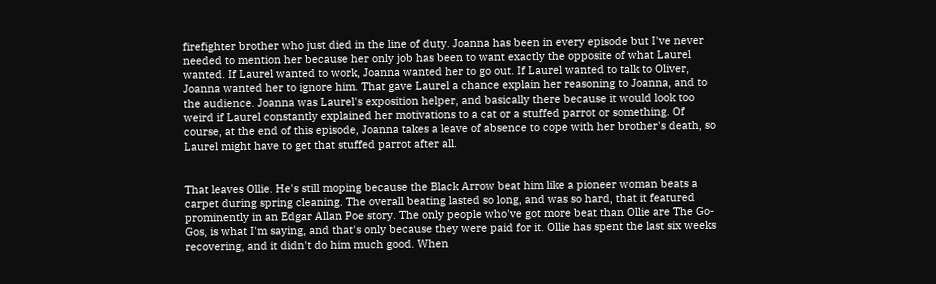firefighter brother who just died in the line of duty. Joanna has been in every episode but I've never needed to mention her because her only job has been to want exactly the opposite of what Laurel wanted. If Laurel wanted to work, Joanna wanted her to go out. If Laurel wanted to talk to Oliver, Joanna wanted her to ignore him. That gave Laurel a chance explain her reasoning to Joanna, and to the audience. Joanna was Laurel's exposition helper, and basically there because it would look too weird if Laurel constantly explained her motivations to a cat or a stuffed parrot or something. Of course, at the end of this episode, Joanna takes a leave of absence to cope with her brother's death, so Laurel might have to get that stuffed parrot after all.


That leaves Ollie. He's still moping because the Black Arrow beat him like a pioneer woman beats a carpet during spring cleaning. The overall beating lasted so long, and was so hard, that it featured prominently in an Edgar Allan Poe story. The only people who've got more beat than Ollie are The Go-Gos, is what I'm saying, and that's only because they were paid for it. Ollie has spent the last six weeks recovering, and it didn't do him much good. When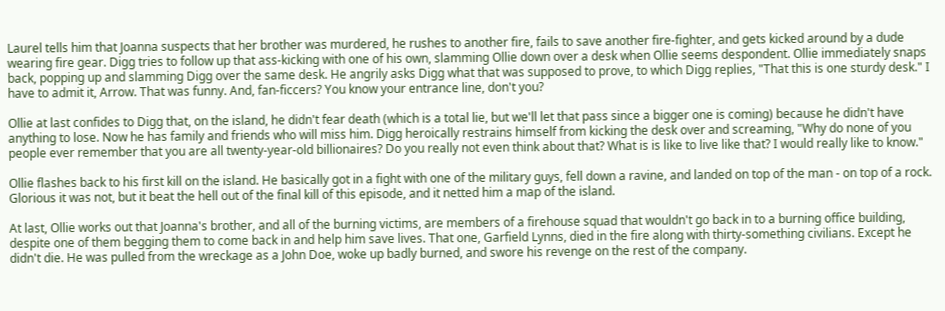Laurel tells him that Joanna suspects that her brother was murdered, he rushes to another fire, fails to save another fire-fighter, and gets kicked around by a dude wearing fire gear. Digg tries to follow up that ass-kicking with one of his own, slamming Ollie down over a desk when Ollie seems despondent. Ollie immediately snaps back, popping up and slamming Digg over the same desk. He angrily asks Digg what that was supposed to prove, to which Digg replies, "That this is one sturdy desk." I have to admit it, Arrow. That was funny. And, fan-ficcers? You know your entrance line, don't you?

Ollie at last confides to Digg that, on the island, he didn't fear death (which is a total lie, but we'll let that pass since a bigger one is coming) because he didn't have anything to lose. Now he has family and friends who will miss him. Digg heroically restrains himself from kicking the desk over and screaming, "Why do none of you people ever remember that you are all twenty-year-old billionaires? Do you really not even think about that? What is is like to live like that? I would really like to know."

Ollie flashes back to his first kill on the island. He basically got in a fight with one of the military guys, fell down a ravine, and landed on top of the man - on top of a rock. Glorious it was not, but it beat the hell out of the final kill of this episode, and it netted him a map of the island.

At last, Ollie works out that Joanna's brother, and all of the burning victims, are members of a firehouse squad that wouldn't go back in to a burning office building, despite one of them begging them to come back in and help him save lives. That one, Garfield Lynns, died in the fire along with thirty-something civilians. Except he didn't die. He was pulled from the wreckage as a John Doe, woke up badly burned, and swore his revenge on the rest of the company.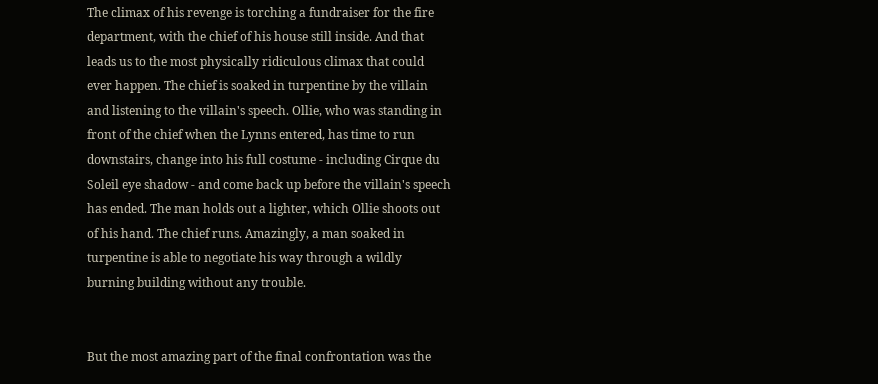The climax of his revenge is torching a fundraiser for the fire department, with the chief of his house still inside. And that leads us to the most physically ridiculous climax that could ever happen. The chief is soaked in turpentine by the villain and listening to the villain's speech. Ollie, who was standing in front of the chief when the Lynns entered, has time to run downstairs, change into his full costume - including Cirque du Soleil eye shadow - and come back up before the villain's speech has ended. The man holds out a lighter, which Ollie shoots out of his hand. The chief runs. Amazingly, a man soaked in turpentine is able to negotiate his way through a wildly burning building without any trouble.


But the most amazing part of the final confrontation was the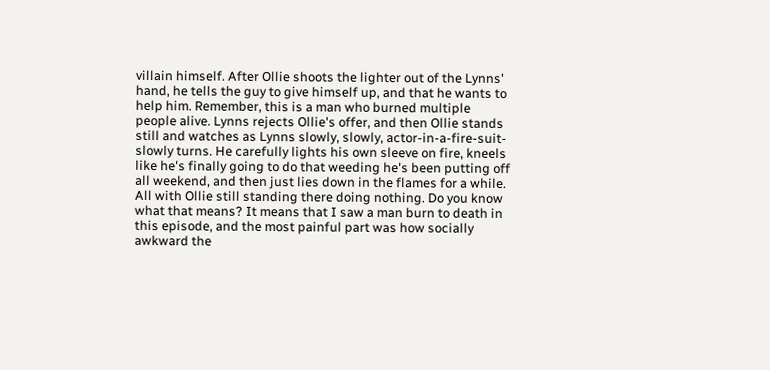villain himself. After Ollie shoots the lighter out of the Lynns' hand, he tells the guy to give himself up, and that he wants to help him. Remember, this is a man who burned multiple people alive. Lynns rejects Ollie's offer, and then Ollie stands still and watches as Lynns slowly, slowly, actor-in-a-fire-suit-slowly turns. He carefully lights his own sleeve on fire, kneels like he's finally going to do that weeding he's been putting off all weekend, and then just lies down in the flames for a while. All with Ollie still standing there doing nothing. Do you know what that means? It means that I saw a man burn to death in this episode, and the most painful part was how socially awkward the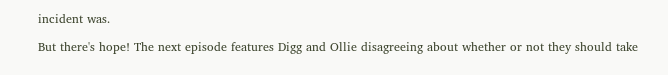incident was.

But there's hope! The next episode features Digg and Ollie disagreeing about whether or not they should take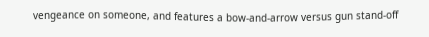vengeance on someone, and features a bow-and-arrow versus gun stand-off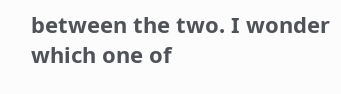between the two. I wonder which one of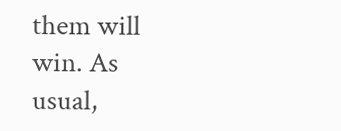them will win. As usual,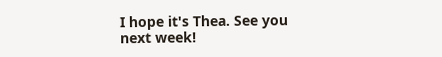I hope it's Thea. See you next week!